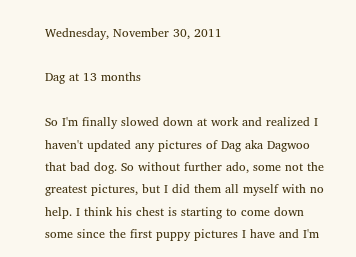Wednesday, November 30, 2011

Dag at 13 months

So I'm finally slowed down at work and realized I haven't updated any pictures of Dag aka Dagwoo that bad dog. So without further ado, some not the greatest pictures, but I did them all myself with no help. I think his chest is starting to come down some since the first puppy pictures I have and I'm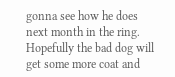gonna see how he does next month in the ring. Hopefully the bad dog will get some more coat and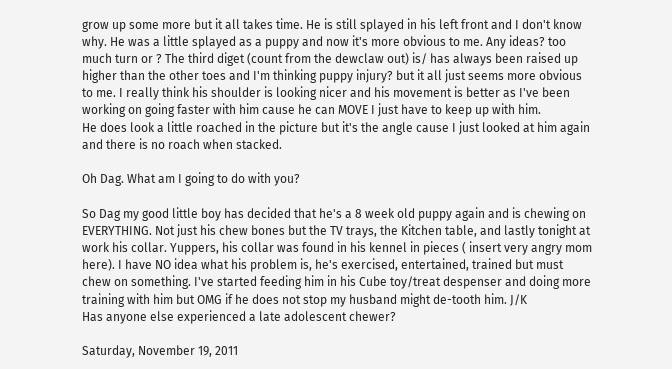grow up some more but it all takes time. He is still splayed in his left front and I don't know why. He was a little splayed as a puppy and now it's more obvious to me. Any ideas? too much turn or ? The third diget (count from the dewclaw out) is/ has always been raised up higher than the other toes and I'm thinking puppy injury? but it all just seems more obvious to me. I really think his shoulder is looking nicer and his movement is better as I've been working on going faster with him cause he can MOVE I just have to keep up with him.
He does look a little roached in the picture but it's the angle cause I just looked at him again and there is no roach when stacked.

Oh Dag. What am I going to do with you?

So Dag my good little boy has decided that he's a 8 week old puppy again and is chewing on EVERYTHING. Not just his chew bones but the TV trays, the Kitchen table, and lastly tonight at work his collar. Yuppers, his collar was found in his kennel in pieces ( insert very angry mom here). I have NO idea what his problem is, he's exercised, entertained, trained but must chew on something. I've started feeding him in his Cube toy/treat despenser and doing more training with him but OMG if he does not stop my husband might de-tooth him. J/K
Has anyone else experienced a late adolescent chewer?

Saturday, November 19, 2011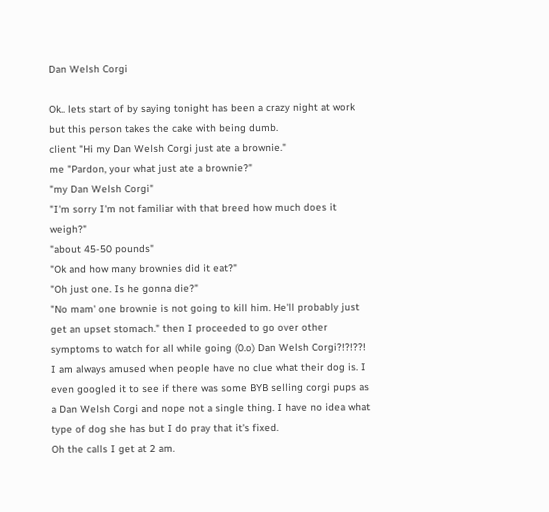Dan Welsh Corgi

Ok.. lets start of by saying tonight has been a crazy night at work but this person takes the cake with being dumb.
client "Hi my Dan Welsh Corgi just ate a brownie."
me "Pardon, your what just ate a brownie?"
"my Dan Welsh Corgi"
"I'm sorry I'm not familiar with that breed how much does it weigh?"
"about 45-50 pounds"
"Ok and how many brownies did it eat?"
"Oh just one. Is he gonna die?"
"No mam' one brownie is not going to kill him. He'll probably just get an upset stomach." then I proceeded to go over other symptoms to watch for all while going (0.o) Dan Welsh Corgi?!?!??!
I am always amused when people have no clue what their dog is. I even googled it to see if there was some BYB selling corgi pups as a Dan Welsh Corgi and nope not a single thing. I have no idea what type of dog she has but I do pray that it's fixed.
Oh the calls I get at 2 am.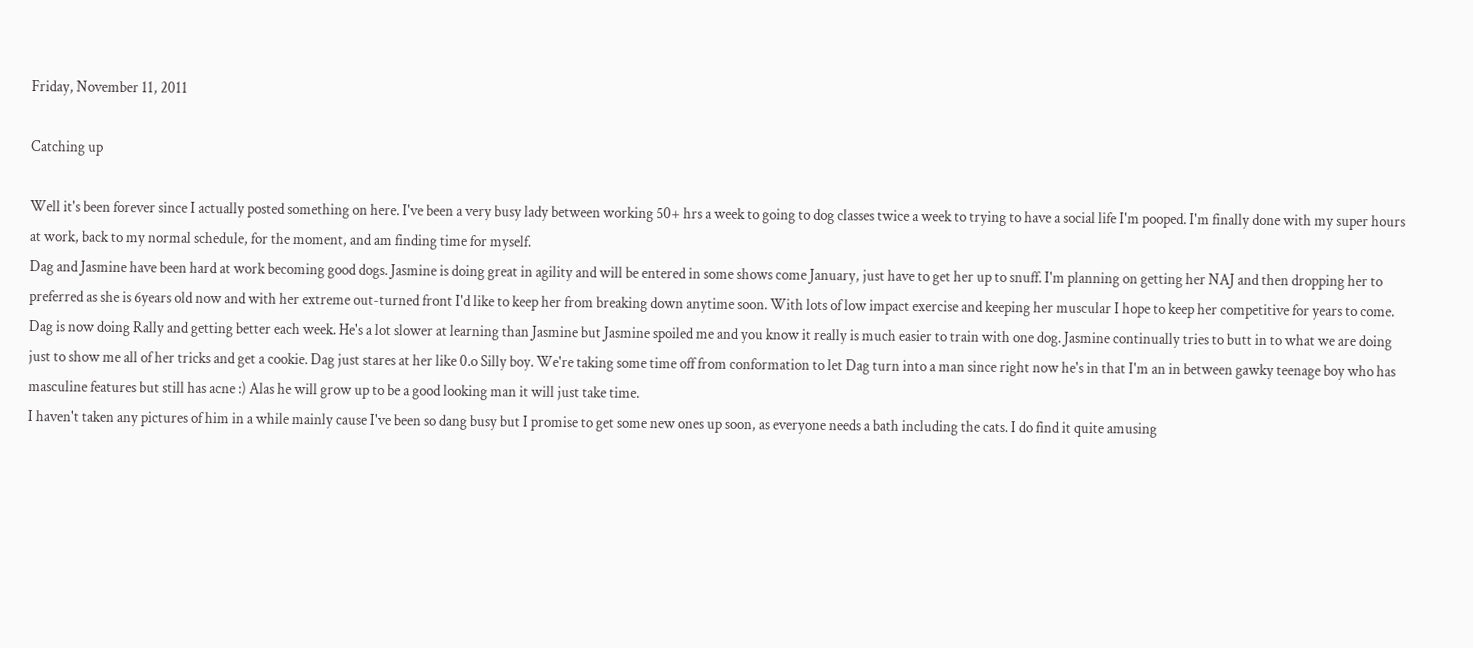Friday, November 11, 2011

Catching up

Well it's been forever since I actually posted something on here. I've been a very busy lady between working 50+ hrs a week to going to dog classes twice a week to trying to have a social life I'm pooped. I'm finally done with my super hours at work, back to my normal schedule, for the moment, and am finding time for myself.
Dag and Jasmine have been hard at work becoming good dogs. Jasmine is doing great in agility and will be entered in some shows come January, just have to get her up to snuff. I'm planning on getting her NAJ and then dropping her to preferred as she is 6years old now and with her extreme out-turned front I'd like to keep her from breaking down anytime soon. With lots of low impact exercise and keeping her muscular I hope to keep her competitive for years to come.
Dag is now doing Rally and getting better each week. He's a lot slower at learning than Jasmine but Jasmine spoiled me and you know it really is much easier to train with one dog. Jasmine continually tries to butt in to what we are doing just to show me all of her tricks and get a cookie. Dag just stares at her like 0.o Silly boy. We're taking some time off from conformation to let Dag turn into a man since right now he's in that I'm an in between gawky teenage boy who has masculine features but still has acne :) Alas he will grow up to be a good looking man it will just take time.
I haven't taken any pictures of him in a while mainly cause I've been so dang busy but I promise to get some new ones up soon, as everyone needs a bath including the cats. I do find it quite amusing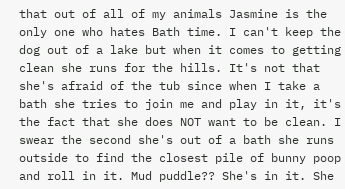that out of all of my animals Jasmine is the only one who hates Bath time. I can't keep the dog out of a lake but when it comes to getting clean she runs for the hills. It's not that she's afraid of the tub since when I take a bath she tries to join me and play in it, it's the fact that she does NOT want to be clean. I swear the second she's out of a bath she runs outside to find the closest pile of bunny poop and roll in it. Mud puddle?? She's in it. She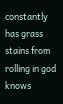constantly has grass stains from rolling in god knows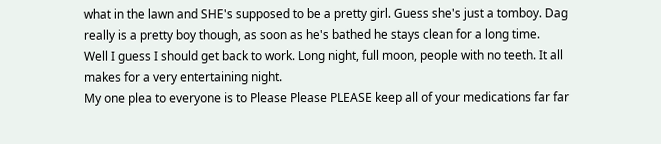what in the lawn and SHE's supposed to be a pretty girl. Guess she's just a tomboy. Dag really is a pretty boy though, as soon as he's bathed he stays clean for a long time.
Well I guess I should get back to work. Long night, full moon, people with no teeth. It all makes for a very entertaining night.
My one plea to everyone is to Please Please PLEASE keep all of your medications far far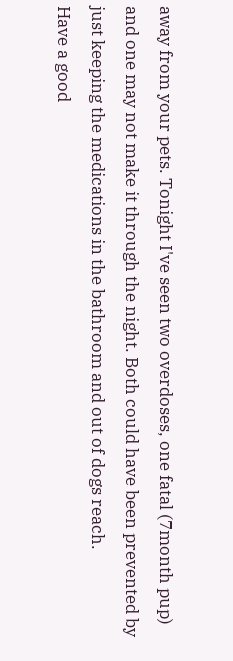away from your pets. Tonight I've seen two overdoses, one fatal (7month pup) and one may not make it through the night. Both could have been prevented by just keeping the medications in the bathroom and out of dogs reach.
Have a good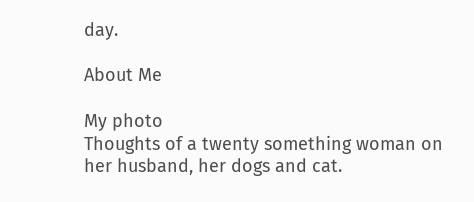day.

About Me

My photo
Thoughts of a twenty something woman on her husband, her dogs and cat.